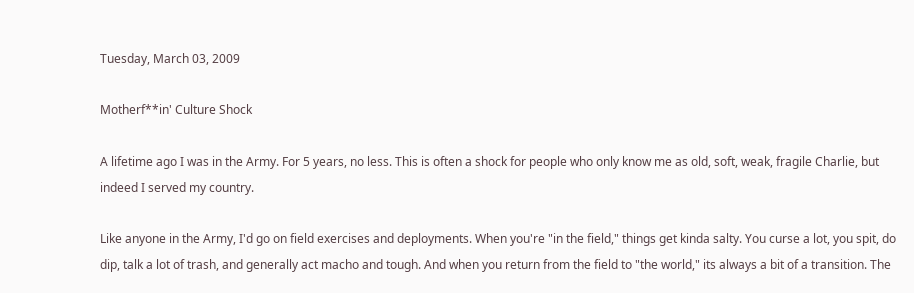Tuesday, March 03, 2009

Motherf**in' Culture Shock

A lifetime ago I was in the Army. For 5 years, no less. This is often a shock for people who only know me as old, soft, weak, fragile Charlie, but indeed I served my country.

Like anyone in the Army, I'd go on field exercises and deployments. When you're "in the field," things get kinda salty. You curse a lot, you spit, do dip, talk a lot of trash, and generally act macho and tough. And when you return from the field to "the world," its always a bit of a transition. The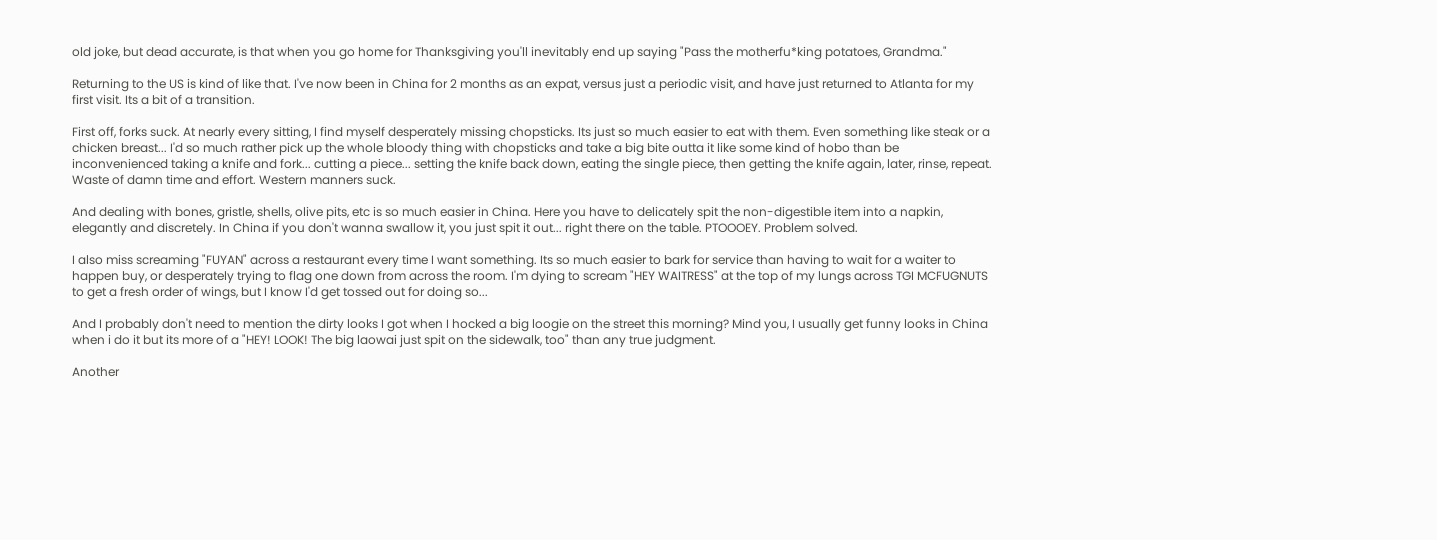old joke, but dead accurate, is that when you go home for Thanksgiving you'll inevitably end up saying "Pass the motherfu*king potatoes, Grandma."

Returning to the US is kind of like that. I've now been in China for 2 months as an expat, versus just a periodic visit, and have just returned to Atlanta for my first visit. Its a bit of a transition.

First off, forks suck. At nearly every sitting, I find myself desperately missing chopsticks. Its just so much easier to eat with them. Even something like steak or a chicken breast... I'd so much rather pick up the whole bloody thing with chopsticks and take a big bite outta it like some kind of hobo than be inconvenienced taking a knife and fork... cutting a piece... setting the knife back down, eating the single piece, then getting the knife again, later, rinse, repeat. Waste of damn time and effort. Western manners suck.

And dealing with bones, gristle, shells, olive pits, etc is so much easier in China. Here you have to delicately spit the non-digestible item into a napkin, elegantly and discretely. In China if you don't wanna swallow it, you just spit it out... right there on the table. PTOOOEY. Problem solved.

I also miss screaming "FUYAN" across a restaurant every time I want something. Its so much easier to bark for service than having to wait for a waiter to happen buy, or desperately trying to flag one down from across the room. I'm dying to scream "HEY WAITRESS" at the top of my lungs across TGI MCFUGNUTS to get a fresh order of wings, but I know I'd get tossed out for doing so...

And I probably don't need to mention the dirty looks I got when I hocked a big loogie on the street this morning? Mind you, I usually get funny looks in China when i do it but its more of a "HEY! LOOK! The big laowai just spit on the sidewalk, too" than any true judgment.

Another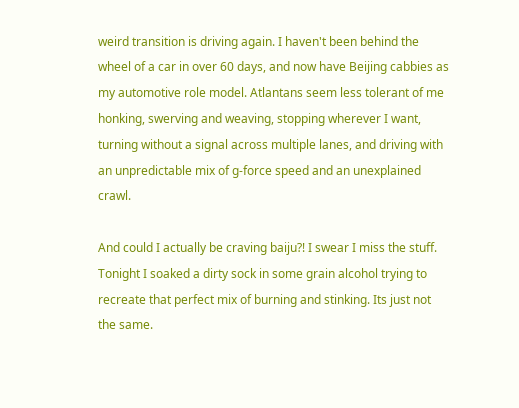weird transition is driving again. I haven't been behind the wheel of a car in over 60 days, and now have Beijing cabbies as my automotive role model. Atlantans seem less tolerant of me honking, swerving and weaving, stopping wherever I want, turning without a signal across multiple lanes, and driving with an unpredictable mix of g-force speed and an unexplained crawl.

And could I actually be craving baiju?! I swear I miss the stuff. Tonight I soaked a dirty sock in some grain alcohol trying to recreate that perfect mix of burning and stinking. Its just not the same.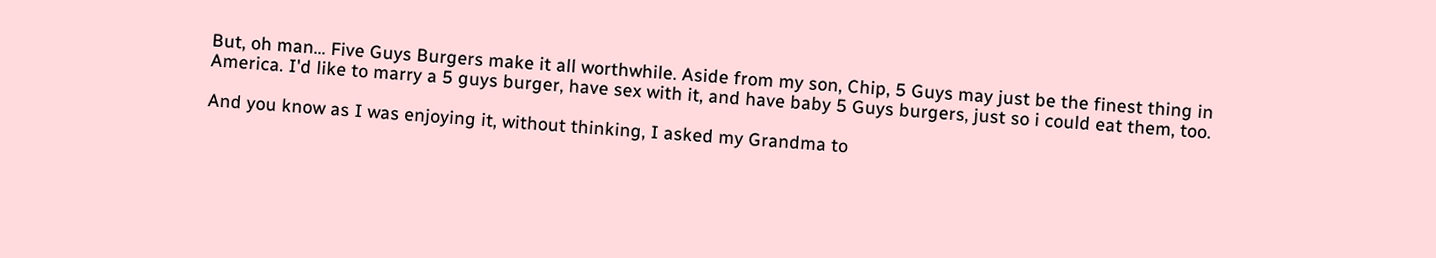But, oh man... Five Guys Burgers make it all worthwhile. Aside from my son, Chip, 5 Guys may just be the finest thing in America. I'd like to marry a 5 guys burger, have sex with it, and have baby 5 Guys burgers, just so i could eat them, too.

And you know as I was enjoying it, without thinking, I asked my Grandma to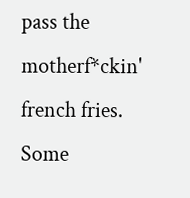pass the motherf*ckin' french fries. Some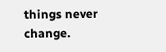things never change.